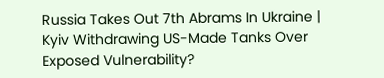Russia Takes Out 7th Abrams In Ukraine | Kyiv Withdrawing US-Made Tanks Over Exposed Vulnerability?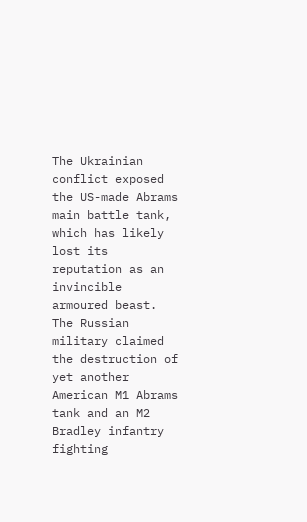The Ukrainian conflict exposed the US-made Abrams main battle tank, which has likely lost its reputation as an invincible armoured beast. The Russian military claimed the destruction of yet another American M1 Abrams tank and an M2 Bradley infantry fighting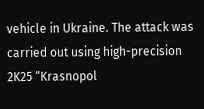vehicle in Ukraine. The attack was carried out using high-precision 2K25 “Krasnopol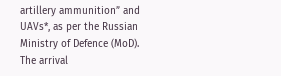artillery ammunition” and UAVs*, as per the Russian Ministry of Defence (MoD). The arrival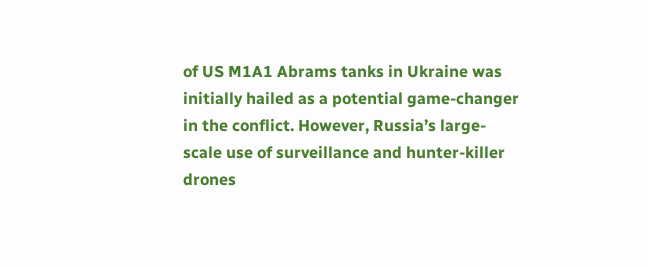of US M1A1 Abrams tanks in Ukraine was initially hailed as a potential game-changer in the conflict. However, Russia’s large-scale use of surveillance and hunter-killer drones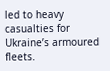led to heavy casualties for Ukraine’s armoured fleets.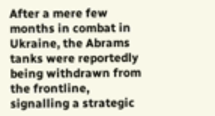After a mere few months in combat in Ukraine, the Abrams tanks were reportedly being withdrawn from the frontline, signalling a strategic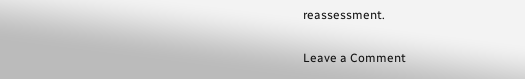reassessment.

Leave a Comment